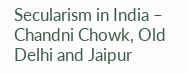Secularism in India – Chandni Chowk, Old Delhi and Jaipur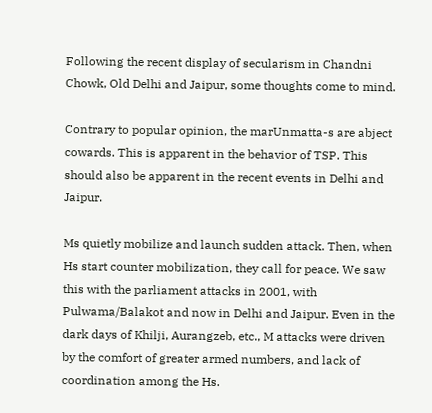Following the recent display of secularism in Chandni Chowk, Old Delhi and Jaipur, some thoughts come to mind.

Contrary to popular opinion, the marUnmatta-s are abject cowards. This is apparent in the behavior of TSP. This should also be apparent in the recent events in Delhi and Jaipur.

Ms quietly mobilize and launch sudden attack. Then, when Hs start counter mobilization, they call for peace. We saw this with the parliament attacks in 2001, with Pulwama/Balakot and now in Delhi and Jaipur. Even in the dark days of Khilji, Aurangzeb, etc., M attacks were driven by the comfort of greater armed numbers, and lack of coordination among the Hs.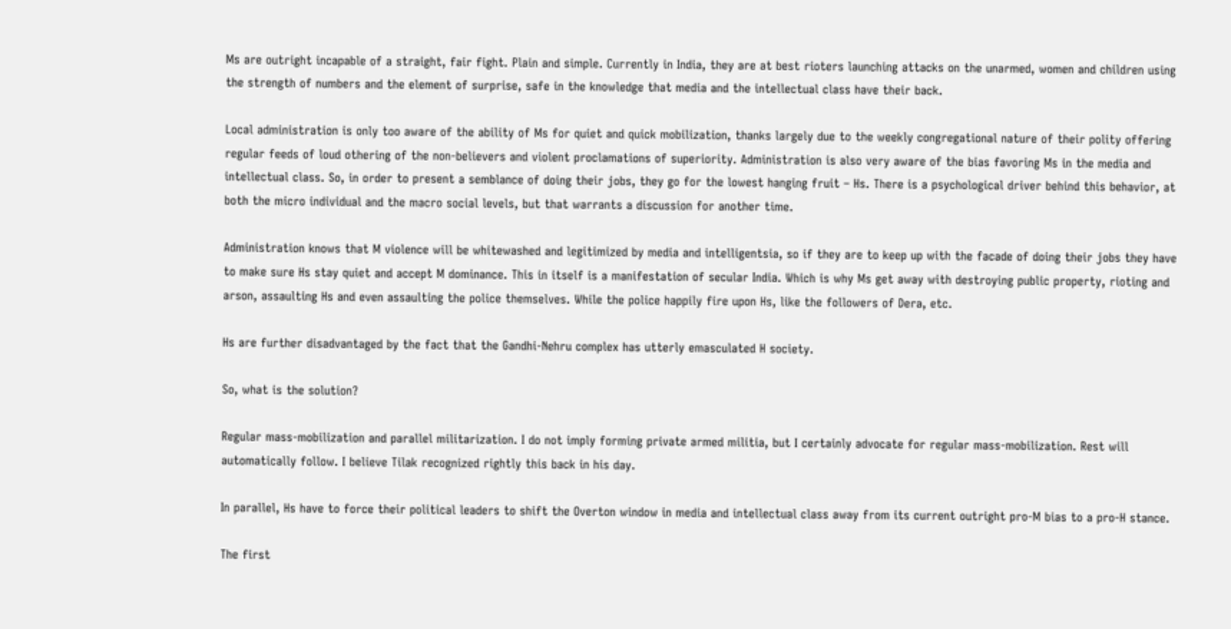Ms are outright incapable of a straight, fair fight. Plain and simple. Currently in India, they are at best rioters launching attacks on the unarmed, women and children using the strength of numbers and the element of surprise, safe in the knowledge that media and the intellectual class have their back.

Local administration is only too aware of the ability of Ms for quiet and quick mobilization, thanks largely due to the weekly congregational nature of their polity offering regular feeds of loud othering of the non-believers and violent proclamations of superiority. Administration is also very aware of the bias favoring Ms in the media and intellectual class. So, in order to present a semblance of doing their jobs, they go for the lowest hanging fruit – Hs. There is a psychological driver behind this behavior, at both the micro individual and the macro social levels, but that warrants a discussion for another time.

Administration knows that M violence will be whitewashed and legitimized by media and intelligentsia, so if they are to keep up with the facade of doing their jobs they have to make sure Hs stay quiet and accept M dominance. This in itself is a manifestation of secular India. Which is why Ms get away with destroying public property, rioting and arson, assaulting Hs and even assaulting the police themselves. While the police happily fire upon Hs, like the followers of Dera, etc.

Hs are further disadvantaged by the fact that the Gandhi-Nehru complex has utterly emasculated H society.

So, what is the solution?

Regular mass-mobilization and parallel militarization. I do not imply forming private armed militia, but I certainly advocate for regular mass-mobilization. Rest will automatically follow. I believe Tilak recognized rightly this back in his day.

In parallel, Hs have to force their political leaders to shift the Overton window in media and intellectual class away from its current outright pro-M bias to a pro-H stance.

The first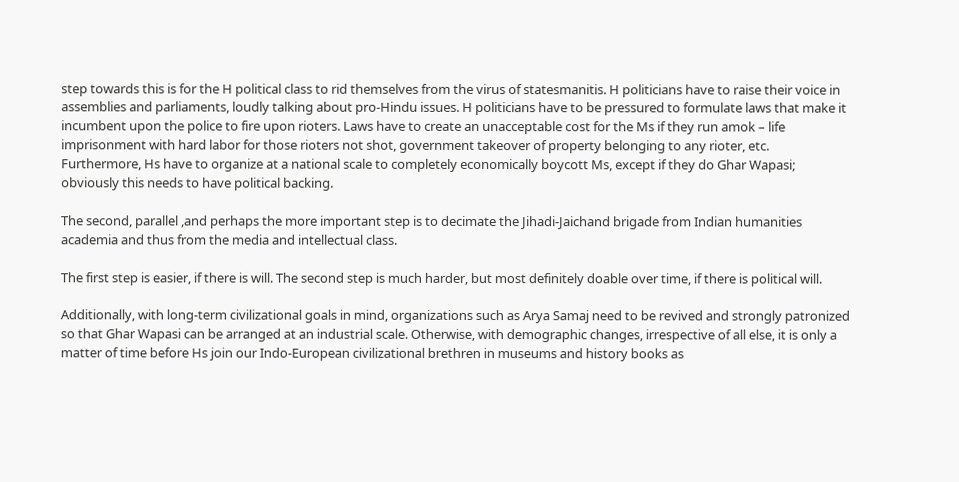step towards this is for the H political class to rid themselves from the virus of statesmanitis. H politicians have to raise their voice in assemblies and parliaments, loudly talking about pro-Hindu issues. H politicians have to be pressured to formulate laws that make it incumbent upon the police to fire upon rioters. Laws have to create an unacceptable cost for the Ms if they run amok – life imprisonment with hard labor for those rioters not shot, government takeover of property belonging to any rioter, etc. Furthermore, Hs have to organize at a national scale to completely economically boycott Ms, except if they do Ghar Wapasi; obviously this needs to have political backing.

The second, parallel ,and perhaps the more important step is to decimate the Jihadi-Jaichand brigade from Indian humanities academia and thus from the media and intellectual class.

The first step is easier, if there is will. The second step is much harder, but most definitely doable over time, if there is political will.

Additionally, with long-term civilizational goals in mind, organizations such as Arya Samaj need to be revived and strongly patronized so that Ghar Wapasi can be arranged at an industrial scale. Otherwise, with demographic changes, irrespective of all else, it is only a matter of time before Hs join our Indo-European civilizational brethren in museums and history books as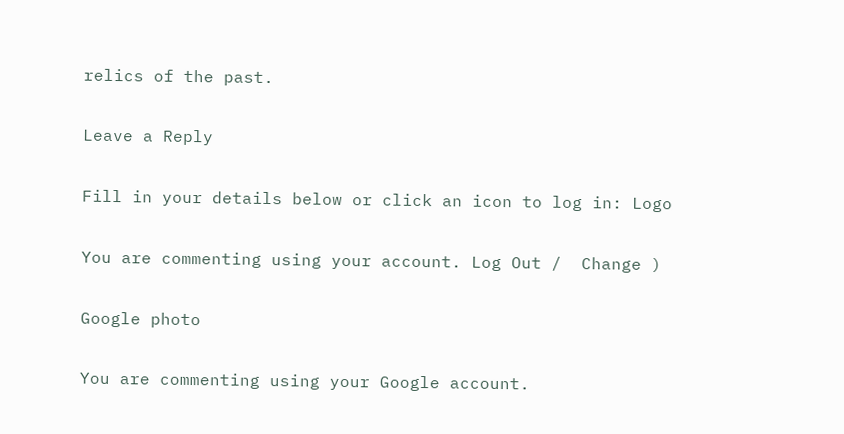relics of the past.

Leave a Reply

Fill in your details below or click an icon to log in: Logo

You are commenting using your account. Log Out /  Change )

Google photo

You are commenting using your Google account.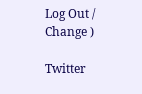Log Out /  Change )

Twitter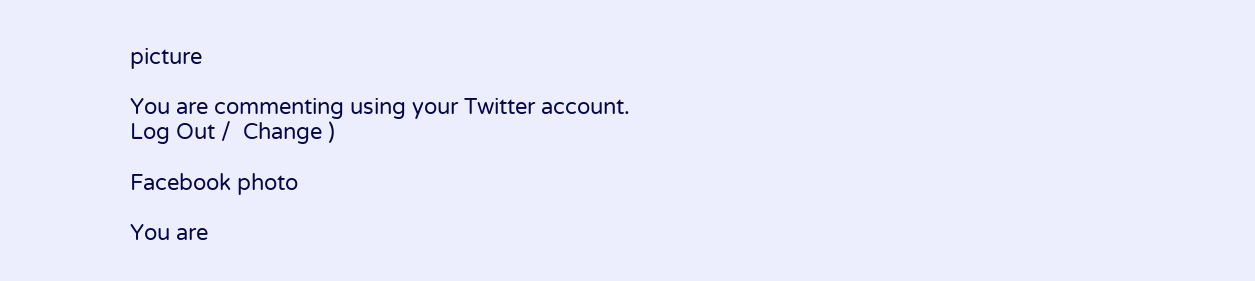picture

You are commenting using your Twitter account. Log Out /  Change )

Facebook photo

You are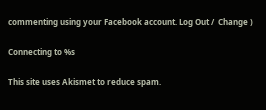commenting using your Facebook account. Log Out /  Change )

Connecting to %s

This site uses Akismet to reduce spam.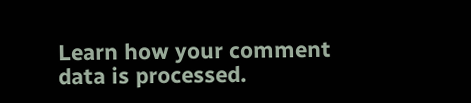Learn how your comment data is processed.